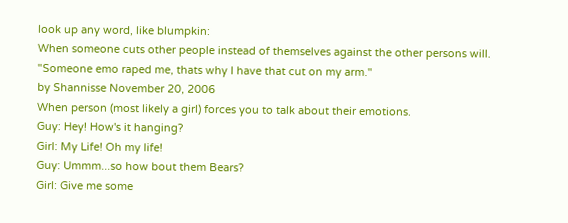look up any word, like blumpkin:
When someone cuts other people instead of themselves against the other persons will.
"Someone emo raped me, thats why I have that cut on my arm."
by Shannisse November 20, 2006
When person (most likely a girl) forces you to talk about their emotions.
Guy: Hey! How's it hanging?
Girl: My Life! Oh my life!
Guy: Ummm...so how bout them Bears?
Girl: Give me some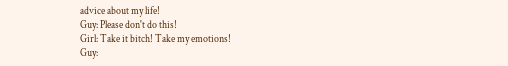advice about my life!
Guy: Please don't do this!
Girl: Take it bitch! Take my emotions!
Guy: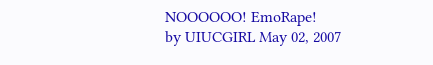NOOOOOO! EmoRape!
by UIUCGIRL May 02, 2007